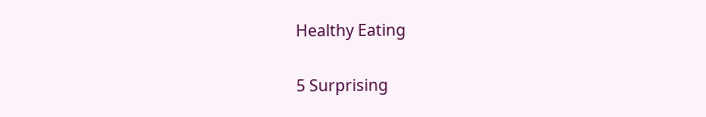Healthy Eating

5 Surprising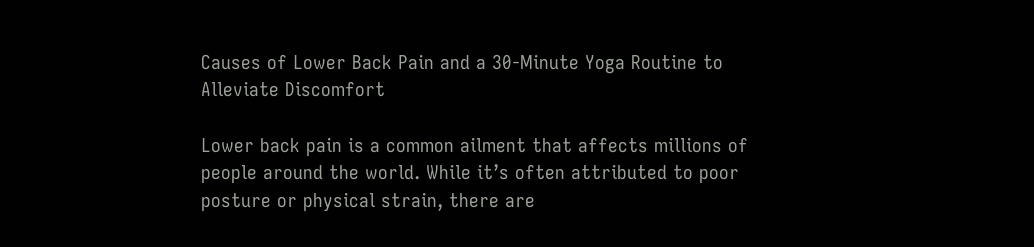Causes of Lower Back Pain and a 30-Minute Yoga Routine to Alleviate Discomfort

Lower back pain is a common ailment that affects millions of people around the world. While it’s often attributed to poor posture or physical strain, there are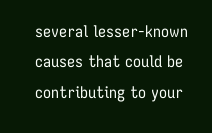several lesser-known causes that could be contributing to your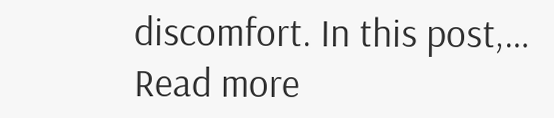discomfort. In this post,…
Read more